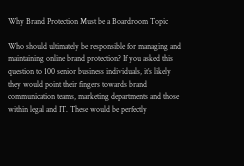Why Brand Protection Must be a Boardroom Topic

Who should ultimately be responsible for managing and maintaining online brand protection? If you asked this question to 100 senior business individuals, it’s likely they would point their fingers towards brand communication teams, marketing departments and those within legal and IT. These would be perfectly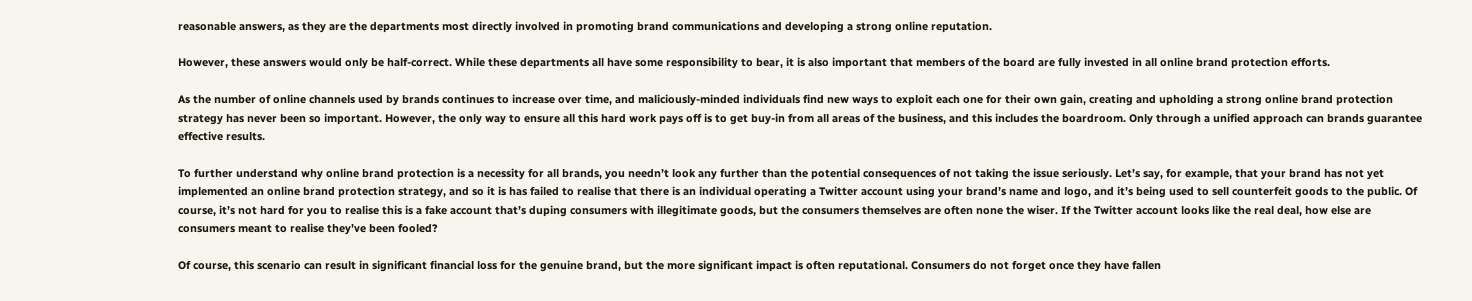reasonable answers, as they are the departments most directly involved in promoting brand communications and developing a strong online reputation.

However, these answers would only be half-correct. While these departments all have some responsibility to bear, it is also important that members of the board are fully invested in all online brand protection efforts.

As the number of online channels used by brands continues to increase over time, and maliciously-minded individuals find new ways to exploit each one for their own gain, creating and upholding a strong online brand protection strategy has never been so important. However, the only way to ensure all this hard work pays off is to get buy-in from all areas of the business, and this includes the boardroom. Only through a unified approach can brands guarantee effective results.

To further understand why online brand protection is a necessity for all brands, you needn’t look any further than the potential consequences of not taking the issue seriously. Let’s say, for example, that your brand has not yet implemented an online brand protection strategy, and so it is has failed to realise that there is an individual operating a Twitter account using your brand’s name and logo, and it’s being used to sell counterfeit goods to the public. Of course, it’s not hard for you to realise this is a fake account that’s duping consumers with illegitimate goods, but the consumers themselves are often none the wiser. If the Twitter account looks like the real deal, how else are consumers meant to realise they’ve been fooled?

Of course, this scenario can result in significant financial loss for the genuine brand, but the more significant impact is often reputational. Consumers do not forget once they have fallen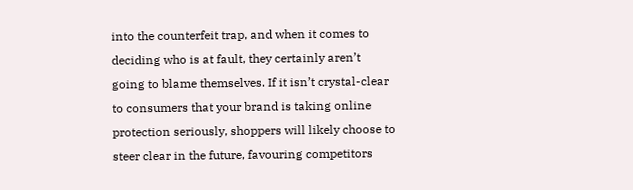into the counterfeit trap, and when it comes to deciding who is at fault, they certainly aren’t going to blame themselves. If it isn’t crystal-clear to consumers that your brand is taking online protection seriously, shoppers will likely choose to steer clear in the future, favouring competitors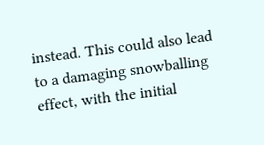instead. This could also lead to a damaging snowballing effect, with the initial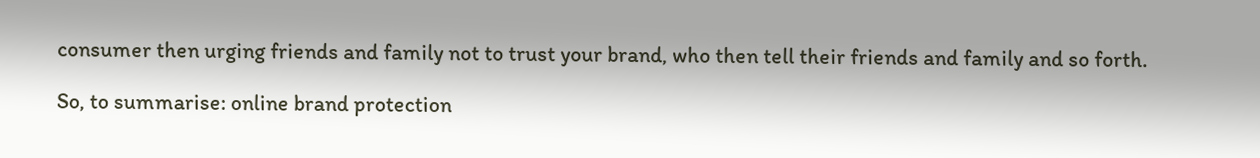consumer then urging friends and family not to trust your brand, who then tell their friends and family and so forth.

So, to summarise: online brand protection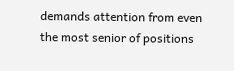demands attention from even the most senior of positions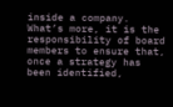inside a company. What’s more, it is the responsibility of board members to ensure that, once a strategy has been identified,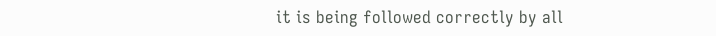it is being followed correctly by all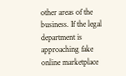other areas of the business. If the legal department is approaching fake online marketplace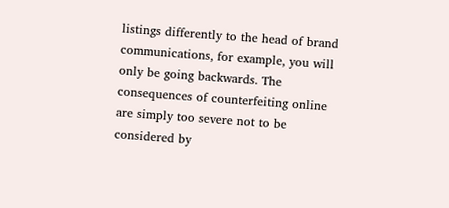listings differently to the head of brand communications, for example, you will only be going backwards. The consequences of counterfeiting online are simply too severe not to be considered by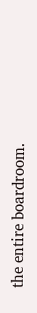the entire boardroom.